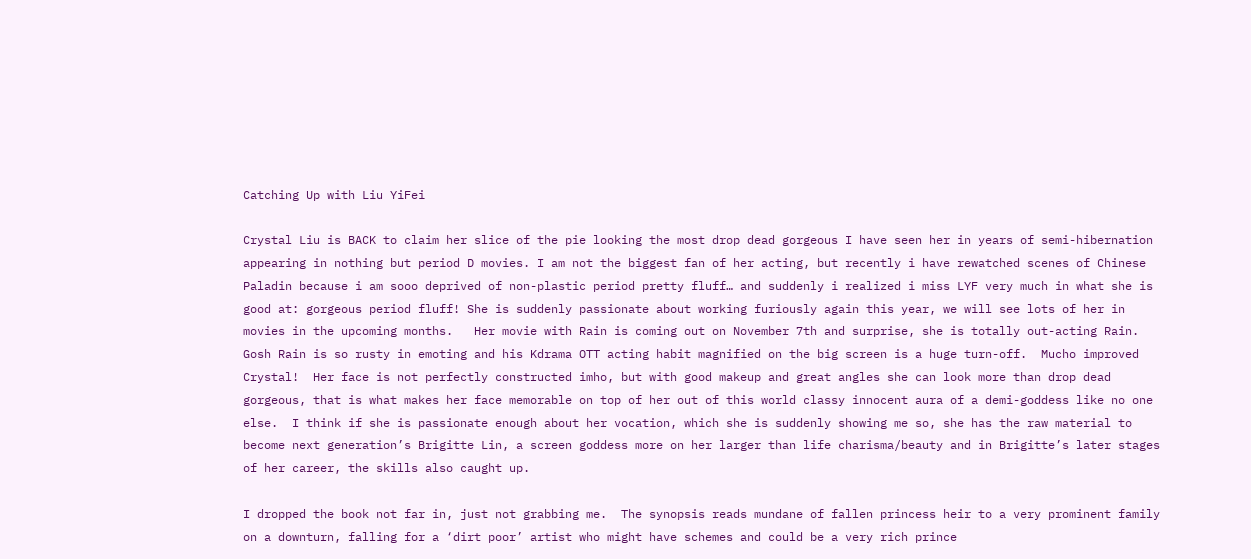Catching Up with Liu YiFei

Crystal Liu is BACK to claim her slice of the pie looking the most drop dead gorgeous I have seen her in years of semi-hibernation appearing in nothing but period D movies. I am not the biggest fan of her acting, but recently i have rewatched scenes of Chinese Paladin because i am sooo deprived of non-plastic period pretty fluff… and suddenly i realized i miss LYF very much in what she is good at: gorgeous period fluff! She is suddenly passionate about working furiously again this year, we will see lots of her in movies in the upcoming months.   Her movie with Rain is coming out on November 7th and surprise, she is totally out-acting Rain.  Gosh Rain is so rusty in emoting and his Kdrama OTT acting habit magnified on the big screen is a huge turn-off.  Mucho improved Crystal!  Her face is not perfectly constructed imho, but with good makeup and great angles she can look more than drop dead gorgeous, that is what makes her face memorable on top of her out of this world classy innocent aura of a demi-goddess like no one else.  I think if she is passionate enough about her vocation, which she is suddenly showing me so, she has the raw material to become next generation’s Brigitte Lin, a screen goddess more on her larger than life charisma/beauty and in Brigitte’s later stages of her career, the skills also caught up.

I dropped the book not far in, just not grabbing me.  The synopsis reads mundane of fallen princess heir to a very prominent family on a downturn, falling for a ‘dirt poor’ artist who might have schemes and could be a very rich prince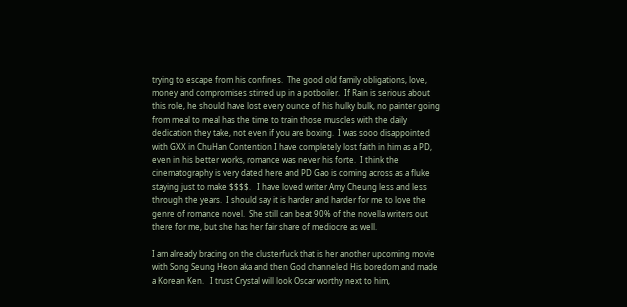trying to escape from his confines.  The good old family obligations, love, money and compromises stirred up in a potboiler.  If Rain is serious about this role, he should have lost every ounce of his hulky bulk, no painter going from meal to meal has the time to train those muscles with the daily dedication they take, not even if you are boxing.  I was sooo disappointed with GXX in ChuHan Contention I have completely lost faith in him as a PD, even in his better works, romance was never his forte.  I think the cinematography is very dated here and PD Gao is coming across as a fluke staying just to make $$$$.   I have loved writer Amy Cheung less and less through the years.  I should say it is harder and harder for me to love the genre of romance novel.  She still can beat 90% of the novella writers out there for me, but she has her fair share of mediocre as well.

I am already bracing on the clusterfuck that is her another upcoming movie with Song Seung Heon aka and then God channeled His boredom and made a Korean Ken.   I trust Crystal will look Oscar worthy next to him,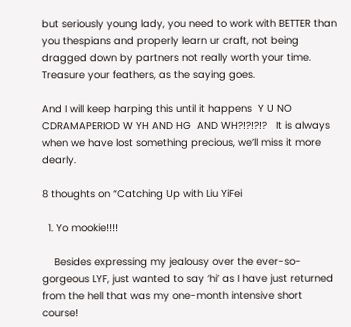but seriously young lady, you need to work with BETTER than you thespians and properly learn ur craft, not being dragged down by partners not really worth your time.   Treasure your feathers, as the saying goes.

And I will keep harping this until it happens  Y U NO CDRAMAPERIOD W YH AND HG  AND WH?!?!?!?   It is always when we have lost something precious, we’ll miss it more dearly.

8 thoughts on “Catching Up with Liu YiFei

  1. Yo mookie!!!!

    Besides expressing my jealousy over the ever-so-gorgeous LYF, just wanted to say ‘hi’ as I have just returned from the hell that was my one-month intensive short course!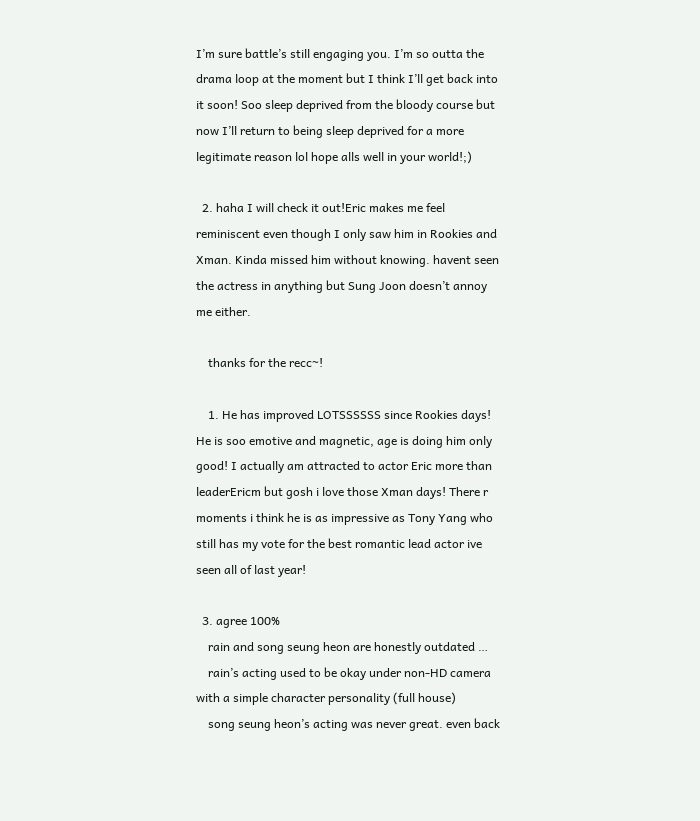I’m sure battle’s still engaging you. I’m so outta the drama loop at the moment but I think I’ll get back into it soon! Soo sleep deprived from the bloody course but now I’ll return to being sleep deprived for a more legitimate reason lol hope alls well in your world!;)

  2. haha I will check it out!Eric makes me feel reminiscent even though I only saw him in Rookies and Xman. Kinda missed him without knowing. havent seen the actress in anything but Sung Joon doesn’t annoy me either.

    thanks for the recc~!

    1. He has improved LOTSSSSSS since Rookies days! He is soo emotive and magnetic, age is doing him only good! I actually am attracted to actor Eric more than leaderEricm but gosh i love those Xman days! There r moments i think he is as impressive as Tony Yang who still has my vote for the best romantic lead actor ive seen all of last year!

  3. agree 100%
    rain and song seung heon are honestly outdated …
    rain’s acting used to be okay under non-HD camera with a simple character personality (full house)
    song seung heon’s acting was never great. even back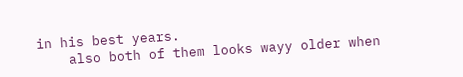in his best years.
    also both of them looks wayy older when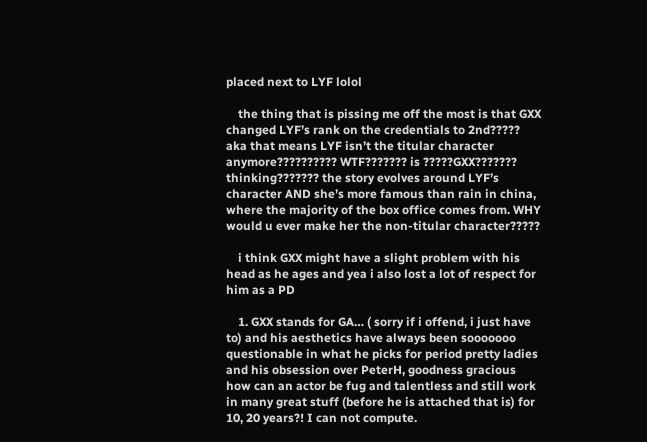placed next to LYF lolol

    the thing that is pissing me off the most is that GXX changed LYF’s rank on the credentials to 2nd????? aka that means LYF isn’t the titular character anymore?????????? WTF??????? is ?????GXX??????? thinking??????? the story evolves around LYF’s character AND she’s more famous than rain in china, where the majority of the box office comes from. WHY would u ever make her the non-titular character?????

    i think GXX might have a slight problem with his head as he ages and yea i also lost a lot of respect for him as a PD

    1. GXX stands for GA… ( sorry if i offend, i just have to) and his aesthetics have always been sooooooo questionable in what he picks for period pretty ladies and his obsession over PeterH, goodness gracious how can an actor be fug and talentless and still work in many great stuff (before he is attached that is) for 10, 20 years?! I can not compute.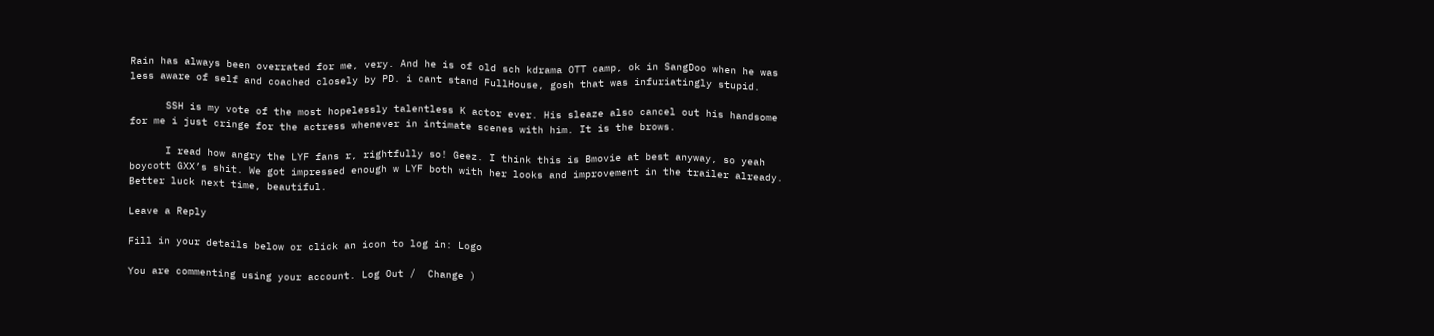Rain has always been overrated for me, very. And he is of old sch kdrama OTT camp, ok in SangDoo when he was less aware of self and coached closely by PD. i cant stand FullHouse, gosh that was infuriatingly stupid.

      SSH is my vote of the most hopelessly talentless K actor ever. His sleaze also cancel out his handsome for me i just cringe for the actress whenever in intimate scenes with him. It is the brows.

      I read how angry the LYF fans r, rightfully so! Geez. I think this is Bmovie at best anyway, so yeah boycott GXX’s shit. We got impressed enough w LYF both with her looks and improvement in the trailer already. Better luck next time, beautiful.

Leave a Reply

Fill in your details below or click an icon to log in: Logo

You are commenting using your account. Log Out /  Change )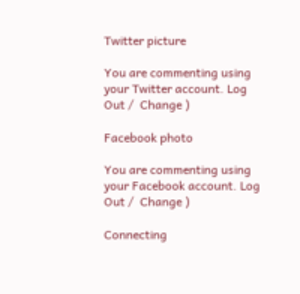Twitter picture

You are commenting using your Twitter account. Log Out /  Change )

Facebook photo

You are commenting using your Facebook account. Log Out /  Change )

Connecting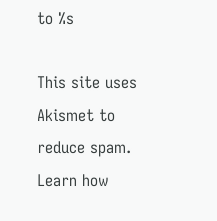to %s

This site uses Akismet to reduce spam. Learn how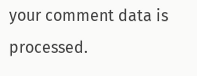your comment data is processed.